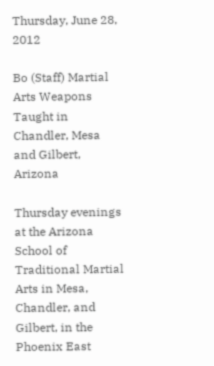Thursday, June 28, 2012

Bo (Staff) Martial Arts Weapons Taught in Chandler, Mesa and Gilbert, Arizona

Thursday evenings at the Arizona School of Traditional Martial Arts in Mesa, Chandler, and Gilbert, in the Phoenix East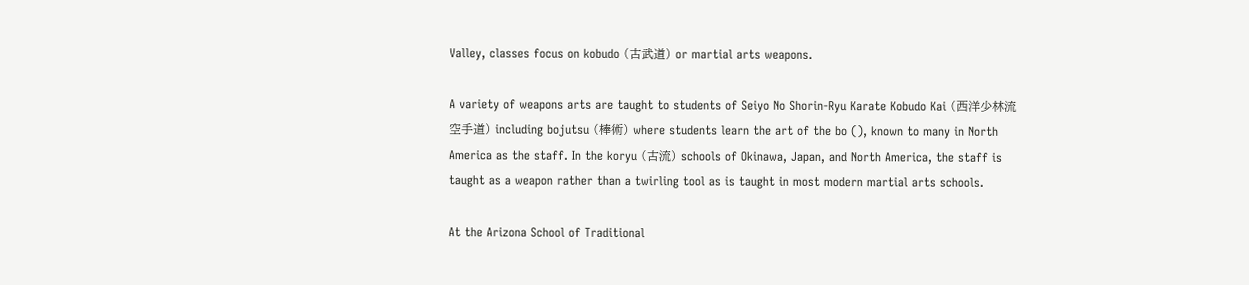Valley, classes focus on kobudo (古武道) or martial arts weapons.

A variety of weapons arts are taught to students of Seiyo No Shorin-Ryu Karate Kobudo Kai (西洋少林流空手道) including bojutsu (棒術) where students learn the art of the bo (), known to many in North America as the staff. In the koryu (古流) schools of Okinawa, Japan, and North America, the staff is taught as a weapon rather than a twirling tool as is taught in most modern martial arts schools.

At the Arizona School of Traditional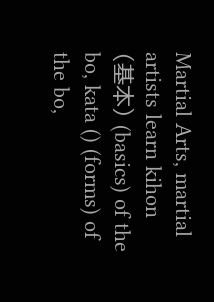Martial Arts, martial artists learn kihon (基本) (basics) of the bo, kata () (forms) of the bo,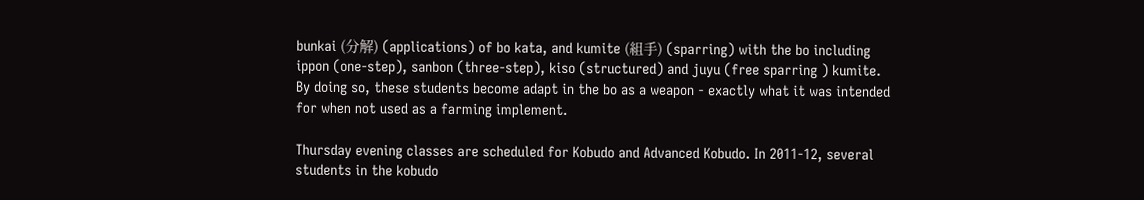bunkai (分解) (applications) of bo kata, and kumite (組手) (sparring) with the bo including ippon (one-step), sanbon (three-step), kiso (structured) and juyu (free sparring ) kumite. By doing so, these students become adapt in the bo as a weapon - exactly what it was intended for when not used as a farming implement.

Thursday evening classes are scheduled for Kobudo and Advanced Kobudo. In 2011-12, several students in the kobudo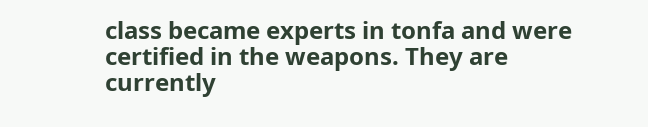class became experts in tonfa and were certified in the weapons. They are currently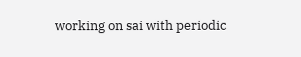working on sai with periodic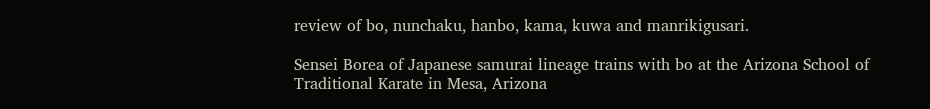review of bo, nunchaku, hanbo, kama, kuwa and manrikigusari.

Sensei Borea of Japanese samurai lineage trains with bo at the Arizona School of
Traditional Karate in Mesa, Arizona